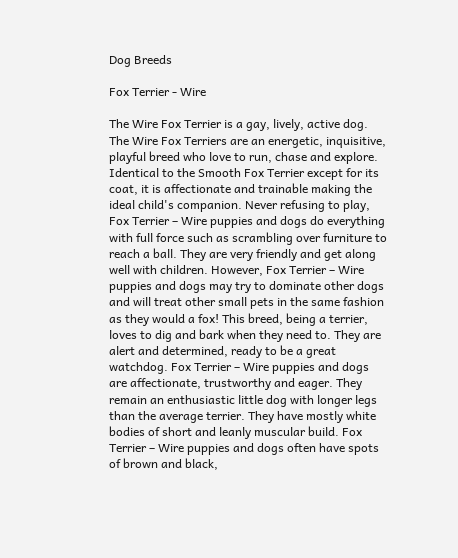Dog Breeds

Fox Terrier - Wire

The Wire Fox Terrier is a gay, lively, active dog. The Wire Fox Terriers are an energetic, inquisitive, playful breed who love to run, chase and explore. Identical to the Smooth Fox Terrier except for its coat, it is affectionate and trainable making the ideal child's companion. Never refusing to play, Fox Terrier – Wire puppies and dogs do everything with full force such as scrambling over furniture to reach a ball. They are very friendly and get along well with children. However, Fox Terrier – Wire puppies and dogs may try to dominate other dogs and will treat other small pets in the same fashion as they would a fox! This breed, being a terrier, loves to dig and bark when they need to. They are alert and determined, ready to be a great watchdog. Fox Terrier – Wire puppies and dogs are affectionate, trustworthy and eager. They remain an enthusiastic little dog with longer legs than the average terrier. They have mostly white bodies of short and leanly muscular build. Fox Terrier – Wire puppies and dogs often have spots of brown and black,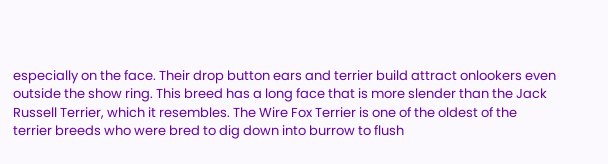especially on the face. Their drop button ears and terrier build attract onlookers even outside the show ring. This breed has a long face that is more slender than the Jack Russell Terrier, which it resembles. The Wire Fox Terrier is one of the oldest of the terrier breeds who were bred to dig down into burrow to flush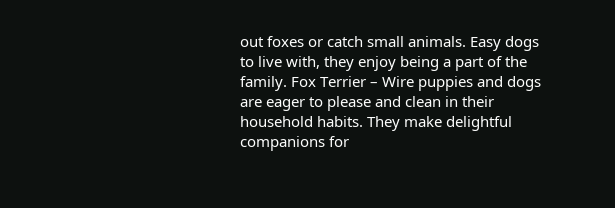out foxes or catch small animals. Easy dogs to live with, they enjoy being a part of the family. Fox Terrier – Wire puppies and dogs are eager to please and clean in their household habits. They make delightful companions for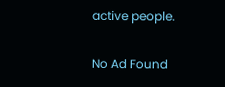active people.

No Ad Found